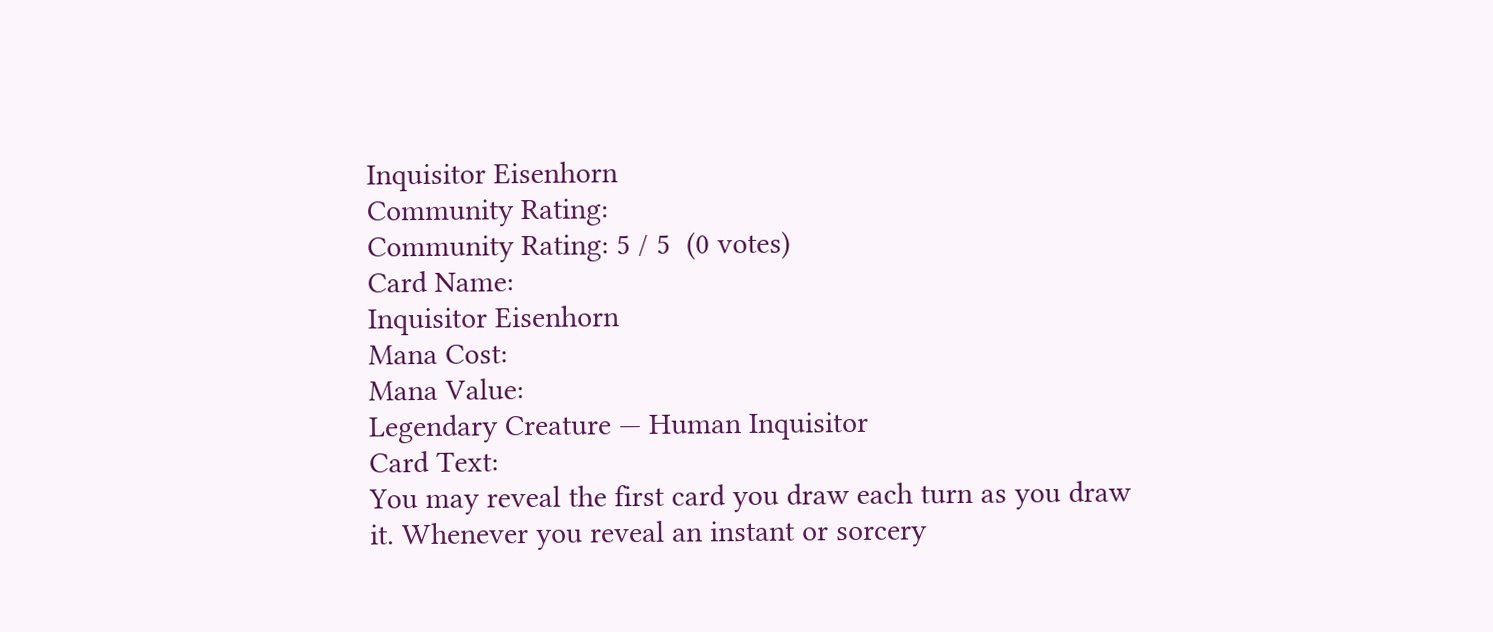Inquisitor Eisenhorn
Community Rating:
Community Rating: 5 / 5  (0 votes)
Card Name:
Inquisitor Eisenhorn
Mana Cost:
Mana Value:
Legendary Creature — Human Inquisitor
Card Text:
You may reveal the first card you draw each turn as you draw it. Whenever you reveal an instant or sorcery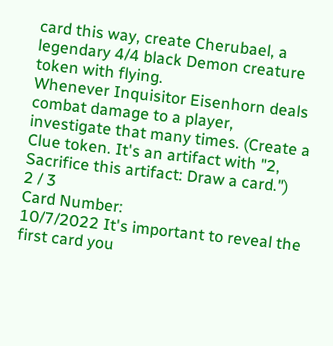card this way, create Cherubael, a legendary 4/4 black Demon creature token with flying.
Whenever Inquisitor Eisenhorn deals combat damage to a player, investigate that many times. (Create a Clue token. It's an artifact with "2, Sacrifice this artifact: Draw a card.")
2 / 3
Card Number:
10/7/2022 It's important to reveal the first card you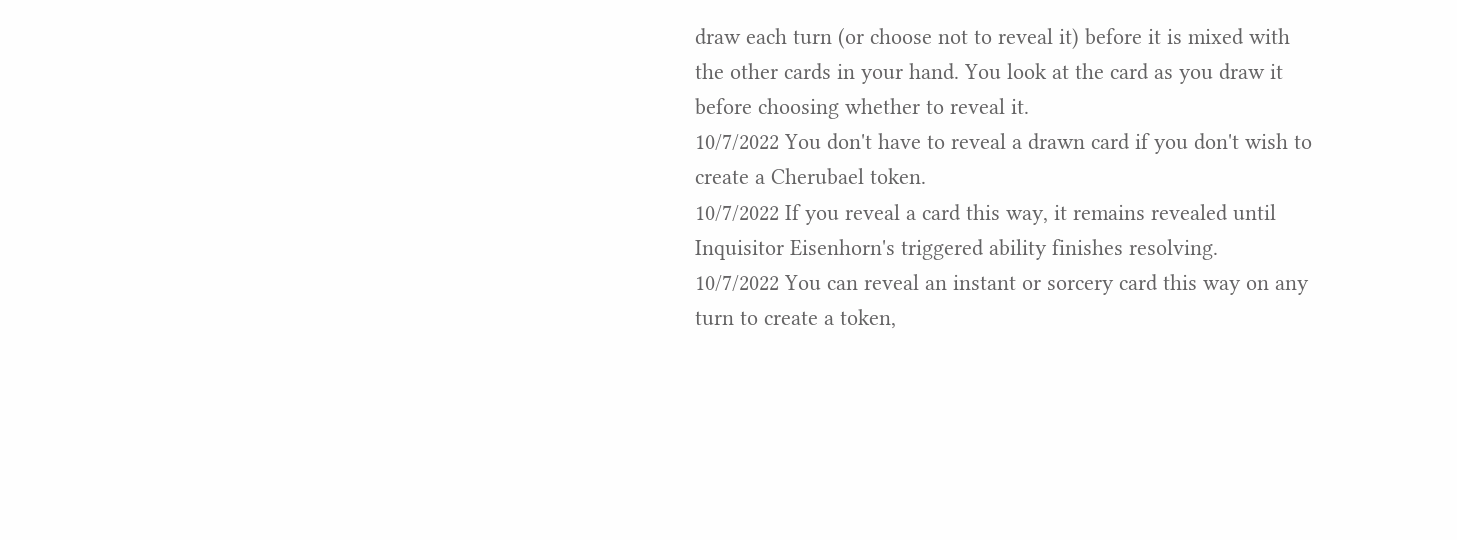draw each turn (or choose not to reveal it) before it is mixed with the other cards in your hand. You look at the card as you draw it before choosing whether to reveal it.
10/7/2022 You don't have to reveal a drawn card if you don't wish to create a Cherubael token.
10/7/2022 If you reveal a card this way, it remains revealed until Inquisitor Eisenhorn's triggered ability finishes resolving.
10/7/2022 You can reveal an instant or sorcery card this way on any turn to create a token,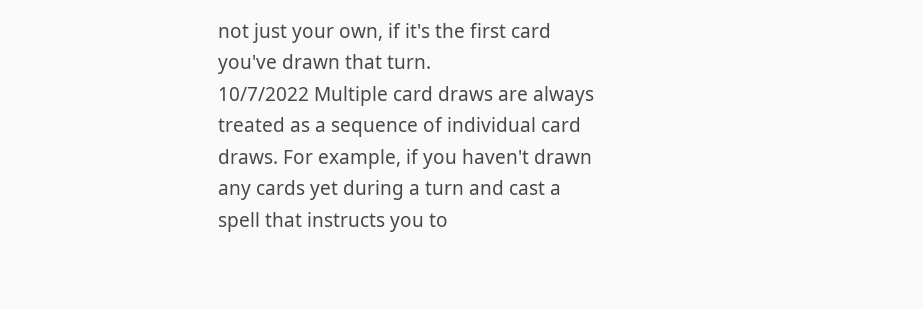not just your own, if it's the first card you've drawn that turn.
10/7/2022 Multiple card draws are always treated as a sequence of individual card draws. For example, if you haven't drawn any cards yet during a turn and cast a spell that instructs you to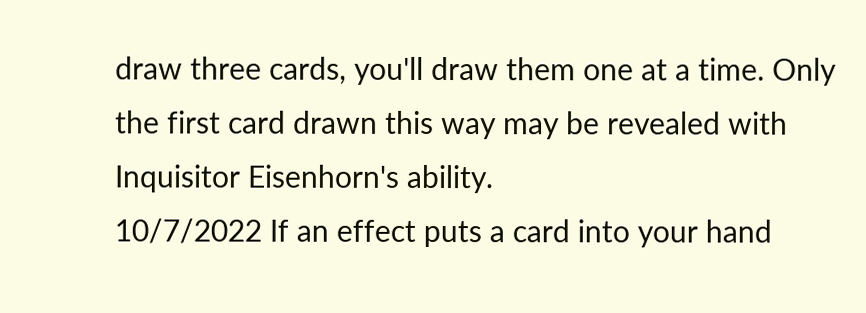draw three cards, you'll draw them one at a time. Only the first card drawn this way may be revealed with Inquisitor Eisenhorn's ability.
10/7/2022 If an effect puts a card into your hand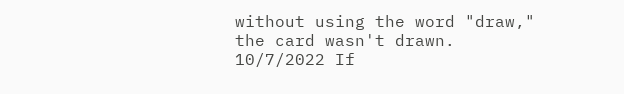without using the word "draw," the card wasn't drawn.
10/7/2022 If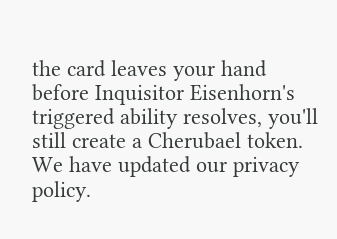the card leaves your hand before Inquisitor Eisenhorn's triggered ability resolves, you'll still create a Cherubael token.
We have updated our privacy policy.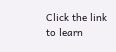Click the link to learn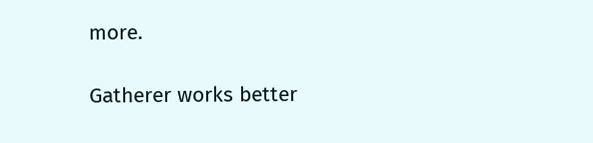more.

Gatherer works better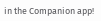in the Companion app!